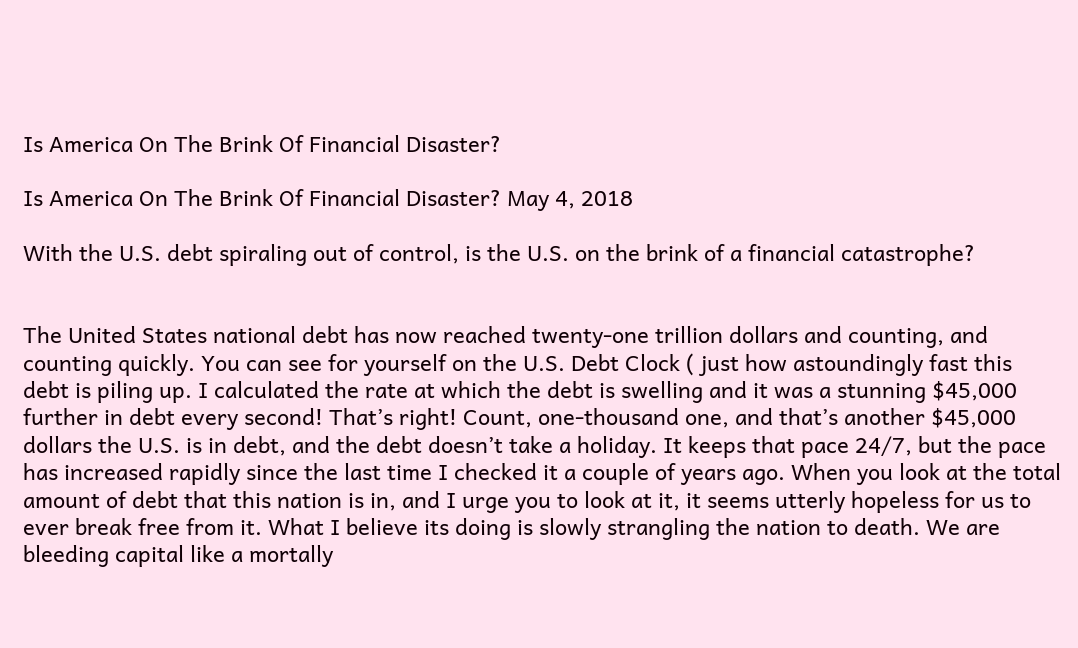Is America On The Brink Of Financial Disaster?

Is America On The Brink Of Financial Disaster? May 4, 2018

With the U.S. debt spiraling out of control, is the U.S. on the brink of a financial catastrophe?


The United States national debt has now reached twenty-one trillion dollars and counting, and counting quickly. You can see for yourself on the U.S. Debt Clock ( just how astoundingly fast this debt is piling up. I calculated the rate at which the debt is swelling and it was a stunning $45,000 further in debt every second! That’s right! Count, one-thousand one, and that’s another $45,000 dollars the U.S. is in debt, and the debt doesn’t take a holiday. It keeps that pace 24/7, but the pace has increased rapidly since the last time I checked it a couple of years ago. When you look at the total amount of debt that this nation is in, and I urge you to look at it, it seems utterly hopeless for us to ever break free from it. What I believe its doing is slowly strangling the nation to death. We are bleeding capital like a mortally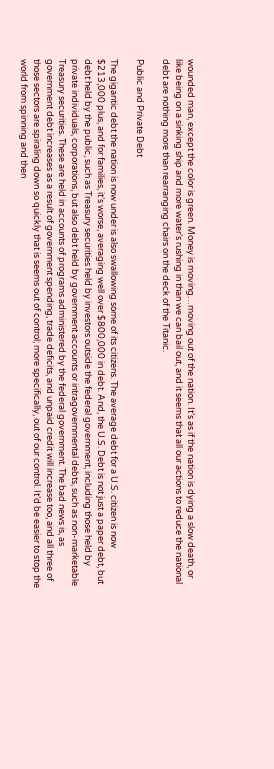wounded man, except the color is green. Money is moving…moving out of the nation. It’s as if the nation is dying a slow death, or like being on a sinking ship and more water’s rushing in than we can bail out, and it seems that all our actions to reduce the national debt are nothing more than rearranging chairs on the deck of the Titanic.

Public and Private Debt

The gigantic debt the nation is now under is also swallowing some of its citizens. The average debt for a U.S. citizen is now $213,000 plus, and for families, it’s worse, averaging well over $800,000 in debt. And, the U.S. Debt is not just a paper debt, but debt held by the public, such as Treasury securities held by investors outside the federal government, including those held by private individuals, corporations, but also debt held by government accounts or intragovernmental debts, such as non-marketable Treasury securities. These are held in accounts of programs administered by the federal government. The bad news is, as government debt increases as a result of government spending, trade deficits, and unpaid credit will increase too, and all three of those sectors are spiraling down so quickly that is seems out of control; more specifically, out of our control. It’d be easier to stop the world from spinning and then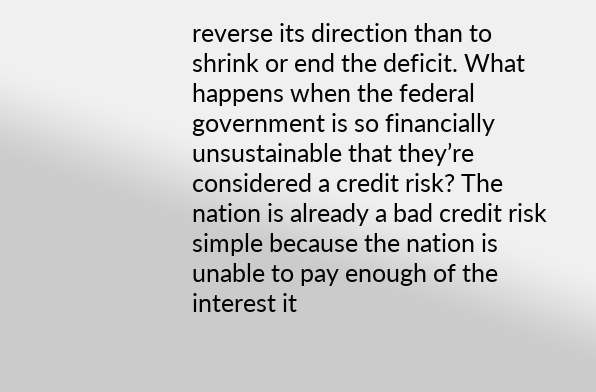reverse its direction than to shrink or end the deficit. What happens when the federal government is so financially unsustainable that they’re considered a credit risk? The nation is already a bad credit risk simple because the nation is unable to pay enough of the interest it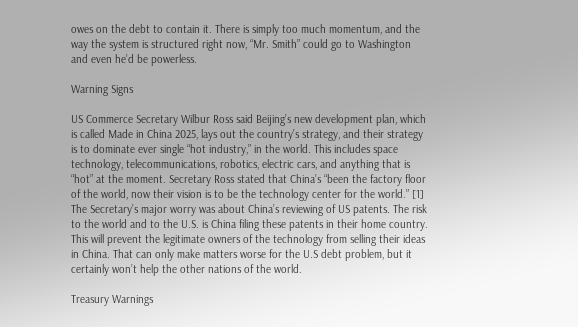owes on the debt to contain it. There is simply too much momentum, and the way the system is structured right now, “Mr. Smith” could go to Washington and even he’d be powerless.

Warning Signs

US Commerce Secretary Wilbur Ross said Beijing’s new development plan, which is called Made in China 2025, lays out the country’s strategy, and their strategy is to dominate ever single “hot industry,” in the world. This includes space technology, telecommunications, robotics, electric cars, and anything that is “hot” at the moment. Secretary Ross stated that China’s “been the factory floor of the world, now their vision is to be the technology center for the world.” [1] The Secretary’s major worry was about China’s reviewing of US patents. The risk to the world and to the U.S. is China filing these patents in their home country. This will prevent the legitimate owners of the technology from selling their ideas in China. That can only make matters worse for the U.S debt problem, but it certainly won’t help the other nations of the world.

Treasury Warnings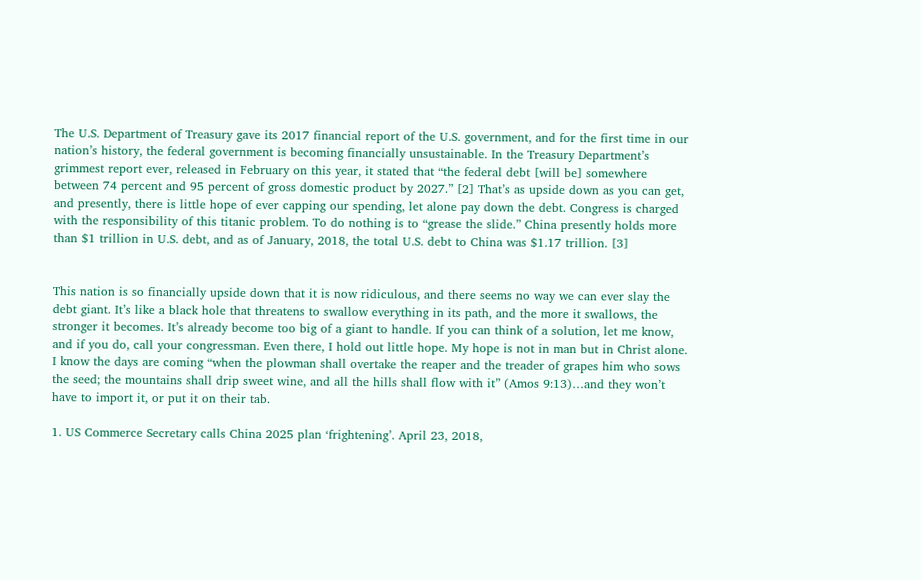The U.S. Department of Treasury gave its 2017 financial report of the U.S. government, and for the first time in our nation’s history, the federal government is becoming financially unsustainable. In the Treasury Department’s grimmest report ever, released in February on this year, it stated that “the federal debt [will be] somewhere between 74 percent and 95 percent of gross domestic product by 2027.” [2] That’s as upside down as you can get, and presently, there is little hope of ever capping our spending, let alone pay down the debt. Congress is charged with the responsibility of this titanic problem. To do nothing is to “grease the slide.” China presently holds more than $1 trillion in U.S. debt, and as of January, 2018, the total U.S. debt to China was $1.17 trillion. [3]


This nation is so financially upside down that it is now ridiculous, and there seems no way we can ever slay the debt giant. It’s like a black hole that threatens to swallow everything in its path, and the more it swallows, the stronger it becomes. It’s already become too big of a giant to handle. If you can think of a solution, let me know, and if you do, call your congressman. Even there, I hold out little hope. My hope is not in man but in Christ alone. I know the days are coming “when the plowman shall overtake the reaper and the treader of grapes him who sows the seed; the mountains shall drip sweet wine, and all the hills shall flow with it” (Amos 9:13)…and they won’t have to import it, or put it on their tab.

1. US Commerce Secretary calls China 2025 plan ‘frightening’. April 23, 2018,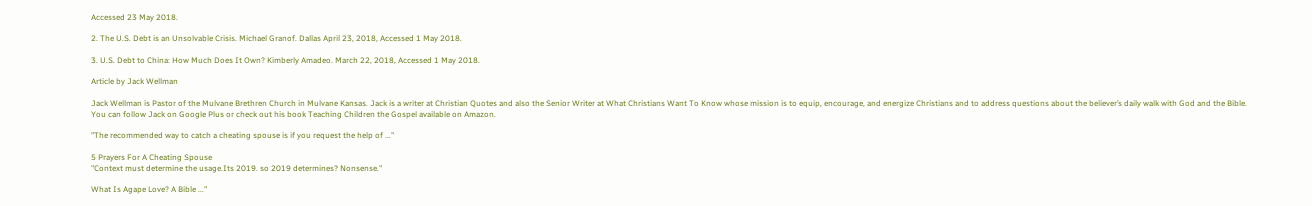Accessed 23 May 2018.

2. The U.S. Debt is an Unsolvable Crisis. Michael Granof. Dallas April 23, 2018, Accessed 1 May 2018.

3. U.S. Debt to China: How Much Does It Own? Kimberly Amadeo. March 22, 2018, Accessed 1 May 2018.

Article by Jack Wellman

Jack Wellman is Pastor of the Mulvane Brethren Church in Mulvane Kansas. Jack is a writer at Christian Quotes and also the Senior Writer at What Christians Want To Know whose mission is to equip, encourage, and energize Christians and to address questions about the believer’s daily walk with God and the Bible. You can follow Jack on Google Plus or check out his book Teaching Children the Gospel available on Amazon.

"The recommended way to catch a cheating spouse is if you request the help of ..."

5 Prayers For A Cheating Spouse
"Context must determine the usage.Its 2019. so 2019 determines? Nonsense."

What Is Agape Love? A Bible ..."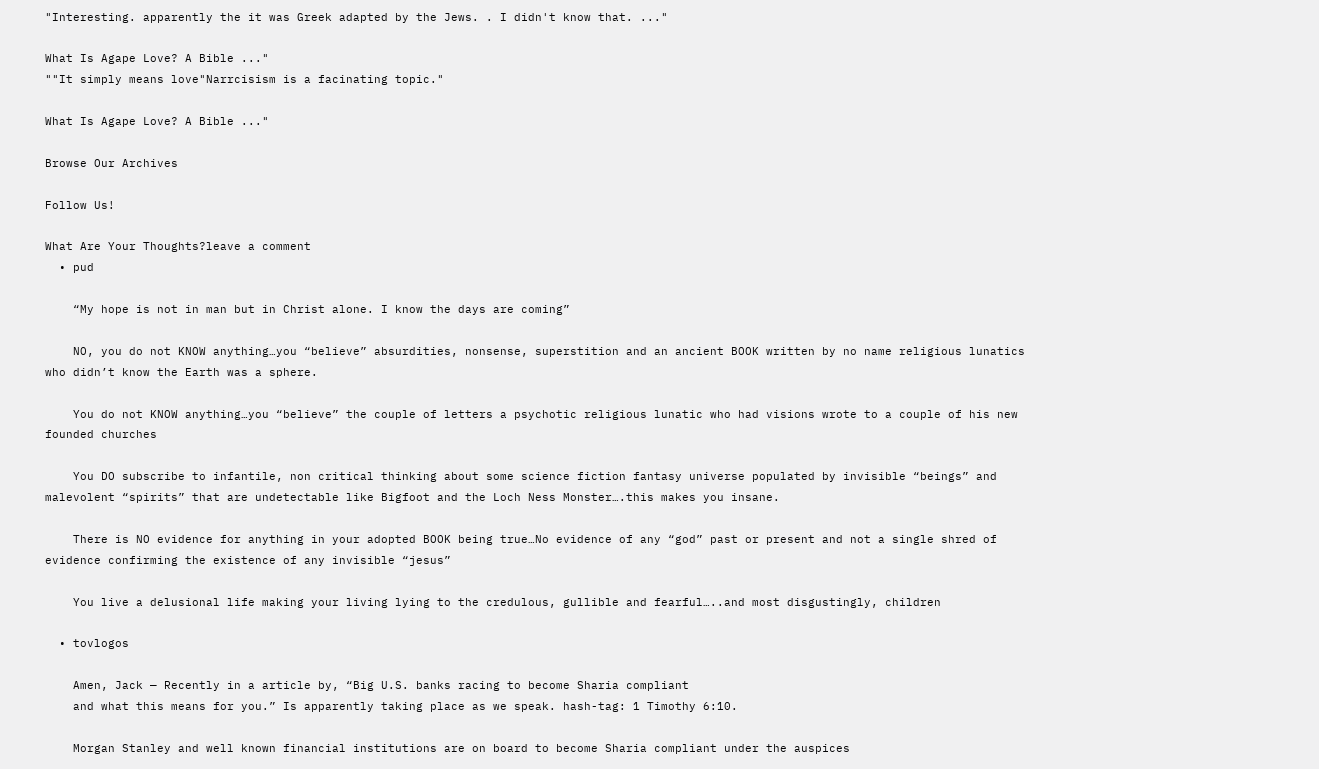"Interesting. apparently the it was Greek adapted by the Jews. . I didn't know that. ..."

What Is Agape Love? A Bible ..."
""It simply means love"Narrcisism is a facinating topic."

What Is Agape Love? A Bible ..."

Browse Our Archives

Follow Us!

What Are Your Thoughts?leave a comment
  • pud

    “My hope is not in man but in Christ alone. I know the days are coming”

    NO, you do not KNOW anything…you “believe” absurdities, nonsense, superstition and an ancient BOOK written by no name religious lunatics who didn’t know the Earth was a sphere.

    You do not KNOW anything…you “believe” the couple of letters a psychotic religious lunatic who had visions wrote to a couple of his new founded churches

    You DO subscribe to infantile, non critical thinking about some science fiction fantasy universe populated by invisible “beings” and malevolent “spirits” that are undetectable like Bigfoot and the Loch Ness Monster….this makes you insane.

    There is NO evidence for anything in your adopted BOOK being true…No evidence of any “god” past or present and not a single shred of evidence confirming the existence of any invisible “jesus”

    You live a delusional life making your living lying to the credulous, gullible and fearful…..and most disgustingly, children

  • tovlogos

    Amen, Jack — Recently in a article by, “Big U.S. banks racing to become Sharia compliant
    and what this means for you.” Is apparently taking place as we speak. hash-tag: 1 Timothy 6:10.

    Morgan Stanley and well known financial institutions are on board to become Sharia compliant under the auspices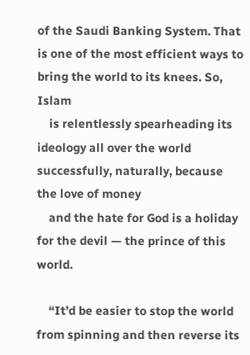of the Saudi Banking System. That is one of the most efficient ways to bring the world to its knees. So, Islam
    is relentlessly spearheading its ideology all over the world successfully, naturally, because the love of money
    and the hate for God is a holiday for the devil — the prince of this world.

    “It’d be easier to stop the world from spinning and then reverse its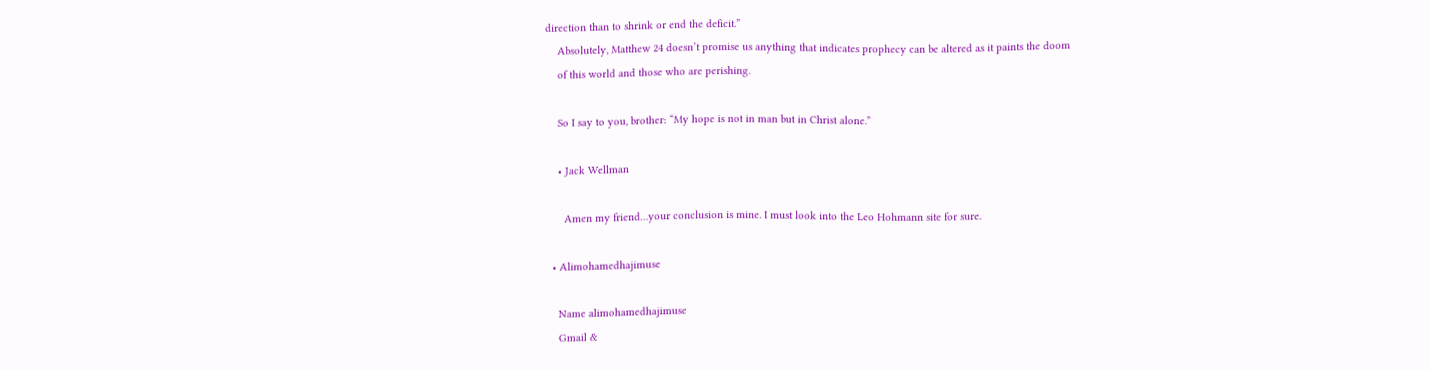direction than to shrink or end the deficit.”
    Absolutely, Matthew 24 doesn’t promise us anything that indicates prophecy can be altered as it paints the doom
    of this world and those who are perishing.

    So I say to you, brother: “My hope is not in man but in Christ alone.”

    • Jack Wellman

      Amen my friend…your conclusion is mine. I must look into the Leo Hohmann site for sure.

  • Alimohamedhajimuse

    Name alimohamedhajimuse
    Gmail &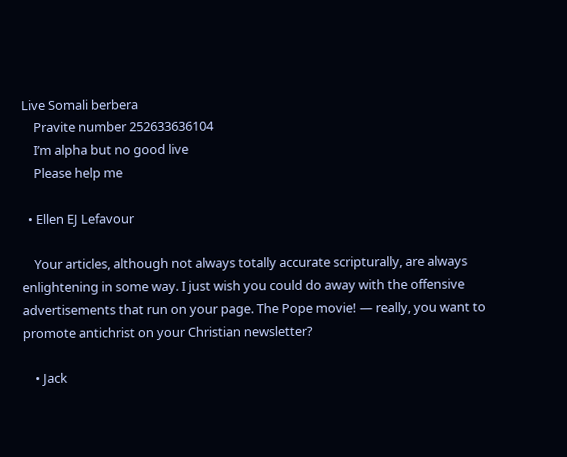Live Somali berbera
    Pravite number 252633636104
    I’m alpha but no good live
    Please help me

  • Ellen EJ Lefavour

    Your articles, although not always totally accurate scripturally, are always enlightening in some way. I just wish you could do away with the offensive advertisements that run on your page. The Pope movie! — really, you want to promote antichrist on your Christian newsletter?

    • Jack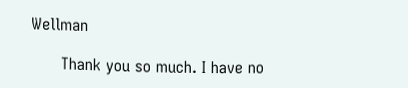Wellman

      Thank you so much. I have no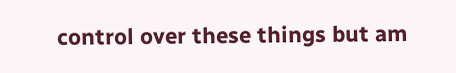control over these things but am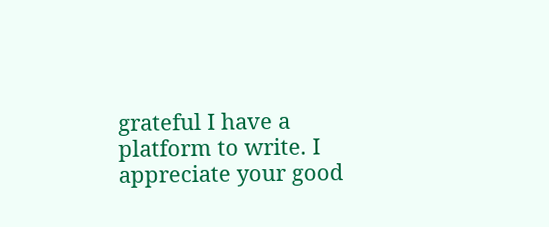grateful I have a platform to write. I appreciate your good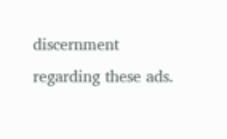discernment regarding these ads.